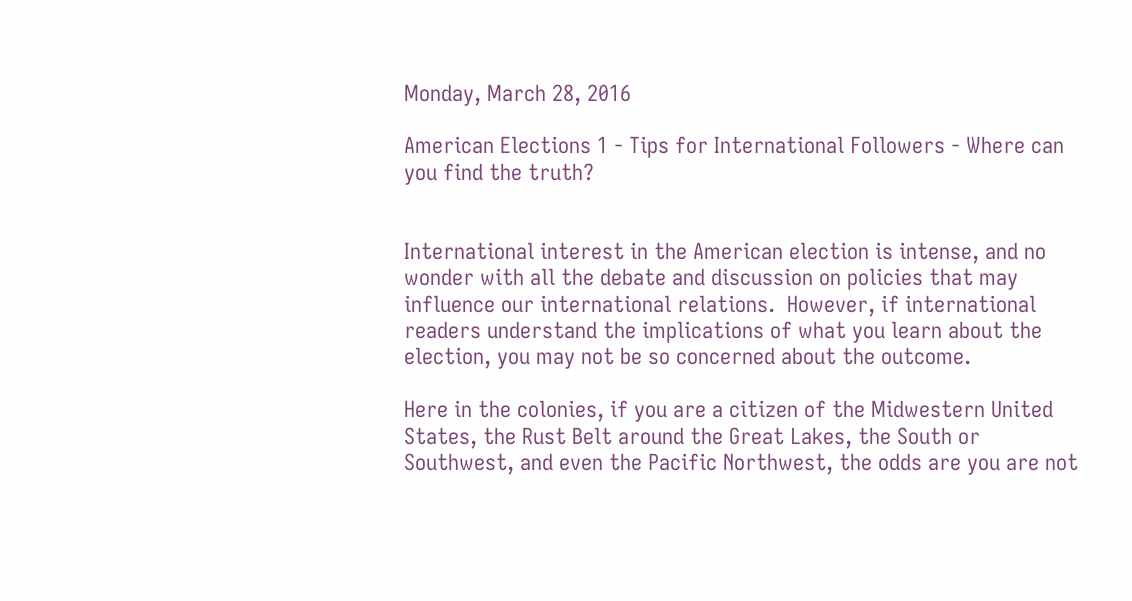Monday, March 28, 2016

American Elections 1 - Tips for International Followers - Where can you find the truth?


International interest in the American election is intense, and no wonder with all the debate and discussion on policies that may influence our international relations.  However, if international readers understand the implications of what you learn about the election, you may not be so concerned about the outcome.

Here in the colonies, if you are a citizen of the Midwestern United States, the Rust Belt around the Great Lakes, the South or Southwest, and even the Pacific Northwest, the odds are you are not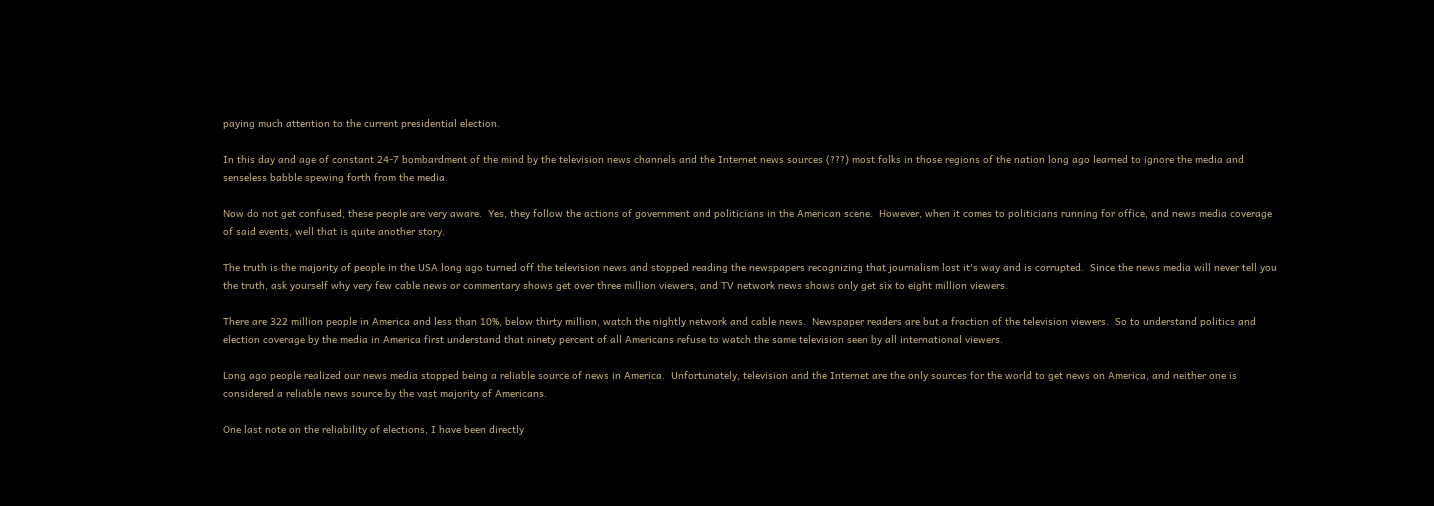paying much attention to the current presidential election.

In this day and age of constant 24-7 bombardment of the mind by the television news channels and the Internet news sources (???) most folks in those regions of the nation long ago learned to ignore the media and senseless babble spewing forth from the media.

Now do not get confused, these people are very aware.  Yes, they follow the actions of government and politicians in the American scene.  However, when it comes to politicians running for office, and news media coverage of said events, well that is quite another story.

The truth is the majority of people in the USA long ago turned off the television news and stopped reading the newspapers recognizing that journalism lost it's way and is corrupted.  Since the news media will never tell you the truth, ask yourself why very few cable news or commentary shows get over three million viewers, and TV network news shows only get six to eight million viewers.

There are 322 million people in America and less than 10%, below thirty million, watch the nightly network and cable news.  Newspaper readers are but a fraction of the television viewers.  So to understand politics and election coverage by the media in America first understand that ninety percent of all Americans refuse to watch the same television seen by all international viewers.

Long ago people realized our news media stopped being a reliable source of news in America.  Unfortunately, television and the Internet are the only sources for the world to get news on America, and neither one is considered a reliable news source by the vast majority of Americans.

One last note on the reliability of elections, I have been directly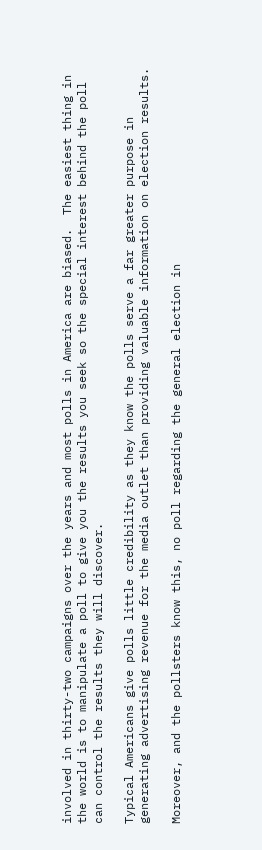involved in thirty-two campaigns over the years and most polls in America are biased.  The easiest thing in the world is to manipulate a poll to give you the results you seek so the special interest behind the poll can control the results they will discover.

Typical Americans give polls little credibility as they know the polls serve a far greater purpose in generating advertising revenue for the media outlet than providing valuable information on election results.

Moreover, and the pollsters know this, no poll regarding the general election in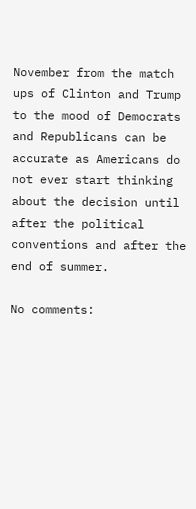November from the match ups of Clinton and Trump to the mood of Democrats and Republicans can be accurate as Americans do not ever start thinking about the decision until after the political conventions and after the end of summer.

No comments: